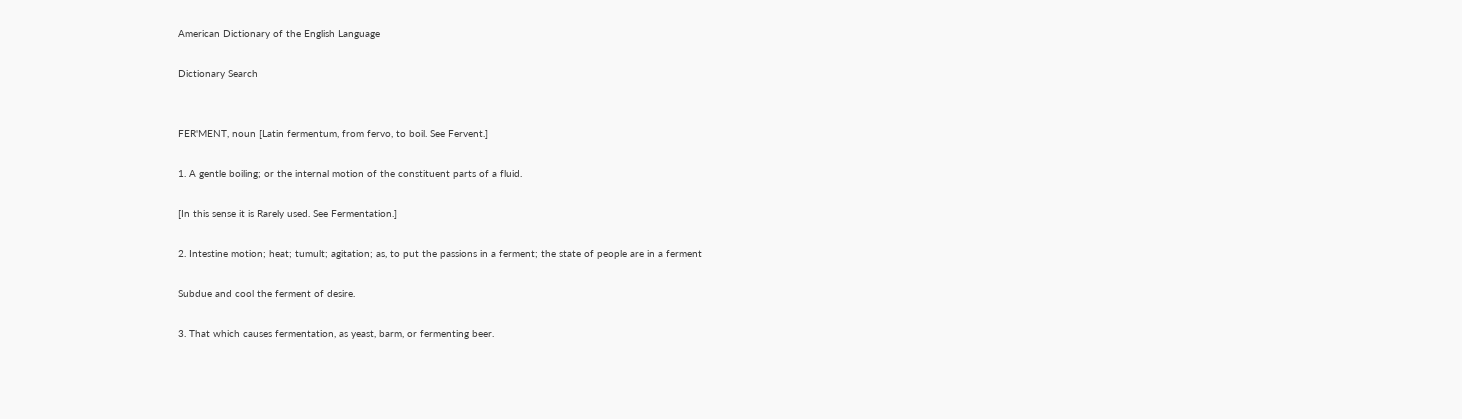American Dictionary of the English Language

Dictionary Search


FER'MENT, noun [Latin fermentum, from fervo, to boil. See Fervent.]

1. A gentle boiling; or the internal motion of the constituent parts of a fluid.

[In this sense it is Rarely used. See Fermentation.]

2. Intestine motion; heat; tumult; agitation; as, to put the passions in a ferment; the state of people are in a ferment

Subdue and cool the ferment of desire.

3. That which causes fermentation, as yeast, barm, or fermenting beer.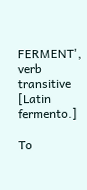FERMENT', verb transitive [Latin fermento.]

To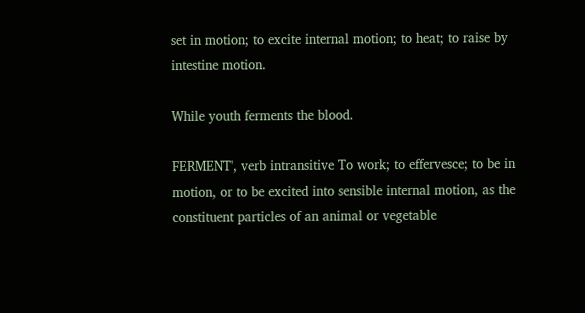set in motion; to excite internal motion; to heat; to raise by intestine motion.

While youth ferments the blood.

FERMENT', verb intransitive To work; to effervesce; to be in motion, or to be excited into sensible internal motion, as the constituent particles of an animal or vegetable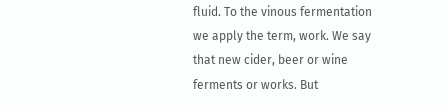fluid. To the vinous fermentation we apply the term, work. We say that new cider, beer or wine ferments or works. But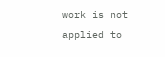work is not applied to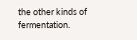the other kinds of fermentation.